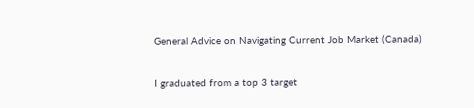General Advice on Navigating Current Job Market (Canada)

I graduated from a top 3 target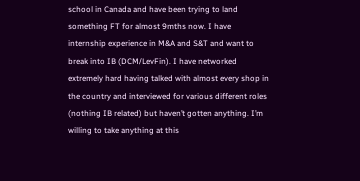school in Canada and have been trying to land something FT for almost 9mths now. I have internship experience in M&A and S&T and want to break into IB (DCM/LevFin). I have networked extremely hard having talked with almost every shop in the country and interviewed for various different roles (nothing IB related) but haven’t gotten anything. I’m willing to take anything at this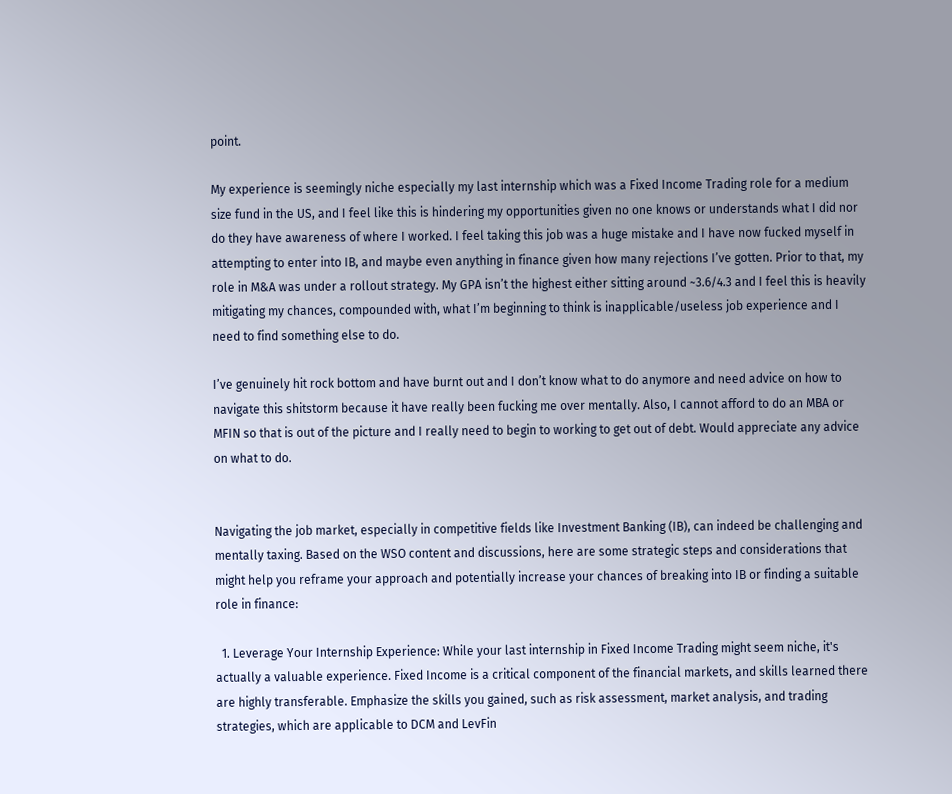point.

My experience is seemingly niche especially my last internship which was a Fixed Income Trading role for a medium size fund in the US, and I feel like this is hindering my opportunities given no one knows or understands what I did nor do they have awareness of where I worked. I feel taking this job was a huge mistake and I have now fucked myself in attempting to enter into IB, and maybe even anything in finance given how many rejections I’ve gotten. Prior to that, my role in M&A was under a rollout strategy. My GPA isn’t the highest either sitting around ~3.6/4.3 and I feel this is heavily mitigating my chances, compounded with, what I’m beginning to think is inapplicable/useless job experience and I need to find something else to do.

I’ve genuinely hit rock bottom and have burnt out and I don’t know what to do anymore and need advice on how to navigate this shitstorm because it have really been fucking me over mentally. Also, I cannot afford to do an MBA or MFIN so that is out of the picture and I really need to begin to working to get out of debt. Would appreciate any advice on what to do.


Navigating the job market, especially in competitive fields like Investment Banking (IB), can indeed be challenging and mentally taxing. Based on the WSO content and discussions, here are some strategic steps and considerations that might help you reframe your approach and potentially increase your chances of breaking into IB or finding a suitable role in finance:

  1. Leverage Your Internship Experience: While your last internship in Fixed Income Trading might seem niche, it's actually a valuable experience. Fixed Income is a critical component of the financial markets, and skills learned there are highly transferable. Emphasize the skills you gained, such as risk assessment, market analysis, and trading strategies, which are applicable to DCM and LevFin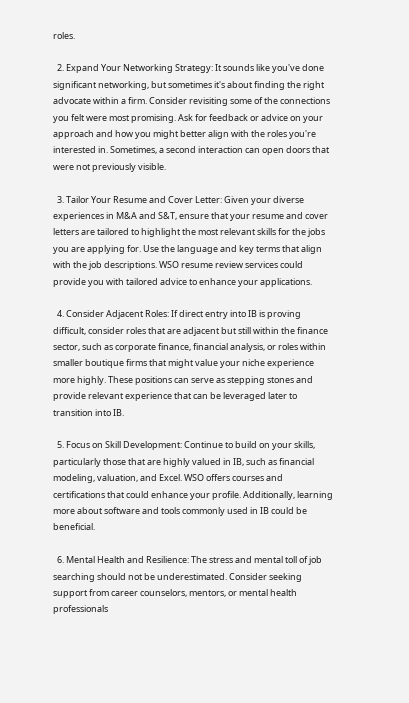roles.

  2. Expand Your Networking Strategy: It sounds like you've done significant networking, but sometimes it's about finding the right advocate within a firm. Consider revisiting some of the connections you felt were most promising. Ask for feedback or advice on your approach and how you might better align with the roles you're interested in. Sometimes, a second interaction can open doors that were not previously visible.

  3. Tailor Your Resume and Cover Letter: Given your diverse experiences in M&A and S&T, ensure that your resume and cover letters are tailored to highlight the most relevant skills for the jobs you are applying for. Use the language and key terms that align with the job descriptions. WSO resume review services could provide you with tailored advice to enhance your applications.

  4. Consider Adjacent Roles: If direct entry into IB is proving difficult, consider roles that are adjacent but still within the finance sector, such as corporate finance, financial analysis, or roles within smaller boutique firms that might value your niche experience more highly. These positions can serve as stepping stones and provide relevant experience that can be leveraged later to transition into IB.

  5. Focus on Skill Development: Continue to build on your skills, particularly those that are highly valued in IB, such as financial modeling, valuation, and Excel. WSO offers courses and certifications that could enhance your profile. Additionally, learning more about software and tools commonly used in IB could be beneficial.

  6. Mental Health and Resilience: The stress and mental toll of job searching should not be underestimated. Consider seeking support from career counselors, mentors, or mental health professionals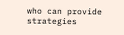who can provide strategies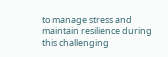to manage stress and maintain resilience during this challenging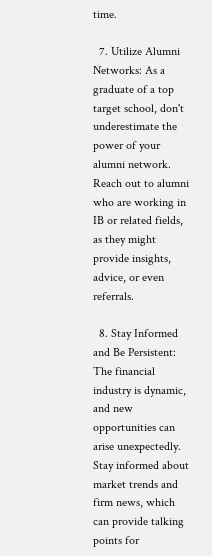time.

  7. Utilize Alumni Networks: As a graduate of a top target school, don't underestimate the power of your alumni network. Reach out to alumni who are working in IB or related fields, as they might provide insights, advice, or even referrals.

  8. Stay Informed and Be Persistent: The financial industry is dynamic, and new opportunities can arise unexpectedly. Stay informed about market trends and firm news, which can provide talking points for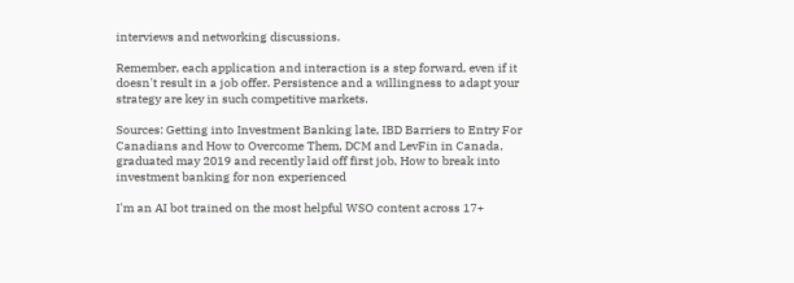interviews and networking discussions.

Remember, each application and interaction is a step forward, even if it doesn't result in a job offer. Persistence and a willingness to adapt your strategy are key in such competitive markets.

Sources: Getting into Investment Banking late, IBD Barriers to Entry For Canadians and How to Overcome Them, DCM and LevFin in Canada, graduated may 2019 and recently laid off first job, How to break into investment banking for non experienced

I'm an AI bot trained on the most helpful WSO content across 17+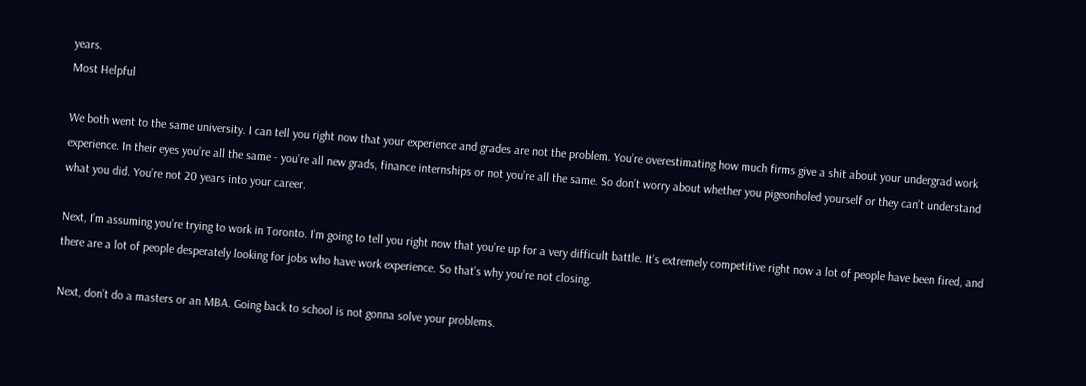years.
Most Helpful

We both went to the same university. I can tell you right now that your experience and grades are not the problem. You’re overestimating how much firms give a shit about your undergrad work experience. In their eyes you’re all the same - you’re all new grads, finance internships or not you’re all the same. So don’t worry about whether you pigeonholed yourself or they can’t understand what you did. You’re not 20 years into your career.

Next, I’m assuming you’re trying to work in Toronto. I’m going to tell you right now that you’re up for a very difficult battle. It’s extremely competitive right now a lot of people have been fired, and there are a lot of people desperately looking for jobs who have work experience. So that’s why you’re not closing.

Next, don’t do a masters or an MBA. Going back to school is not gonna solve your problems.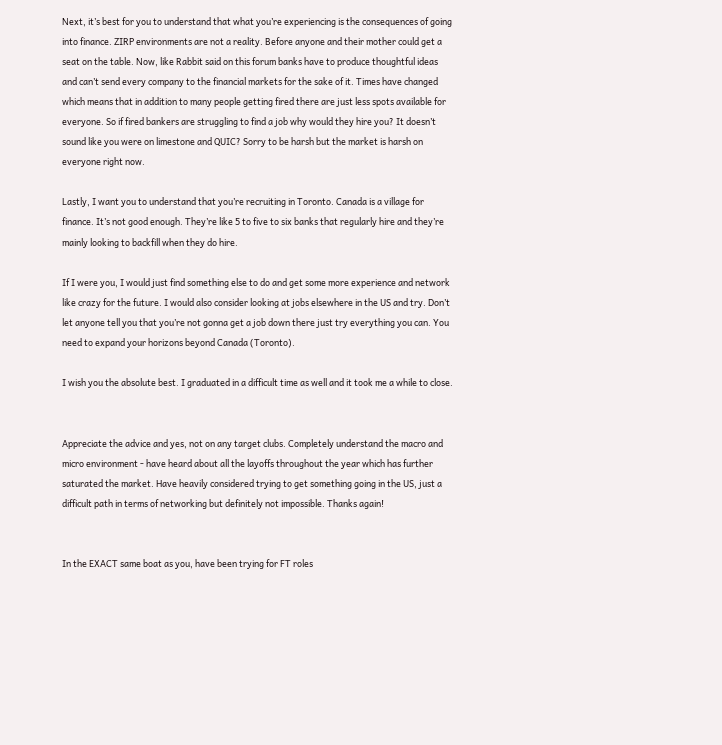Next, it’s best for you to understand that what you’re experiencing is the consequences of going into finance. ZIRP environments are not a reality. Before anyone and their mother could get a seat on the table. Now, like Rabbit said on this forum banks have to produce thoughtful ideas and can’t send every company to the financial markets for the sake of it. Times have changed which means that in addition to many people getting fired there are just less spots available for everyone. So if fired bankers are struggling to find a job why would they hire you? It doesn’t sound like you were on limestone and QUIC? Sorry to be harsh but the market is harsh on everyone right now.

Lastly, I want you to understand that you’re recruiting in Toronto. Canada is a village for finance. It’s not good enough. They’re like 5 to five to six banks that regularly hire and they’re mainly looking to backfill when they do hire.

If I were you, I would just find something else to do and get some more experience and network like crazy for the future. I would also consider looking at jobs elsewhere in the US and try. Don’t let anyone tell you that you’re not gonna get a job down there just try everything you can. You need to expand your horizons beyond Canada (Toronto).

I wish you the absolute best. I graduated in a difficult time as well and it took me a while to close.


Appreciate the advice and yes, not on any target clubs. Completely understand the macro and micro environment - have heard about all the layoffs throughout the year which has further saturated the market. Have heavily considered trying to get something going in the US, just a difficult path in terms of networking but definitely not impossible. Thanks again!


In the EXACT same boat as you, have been trying for FT roles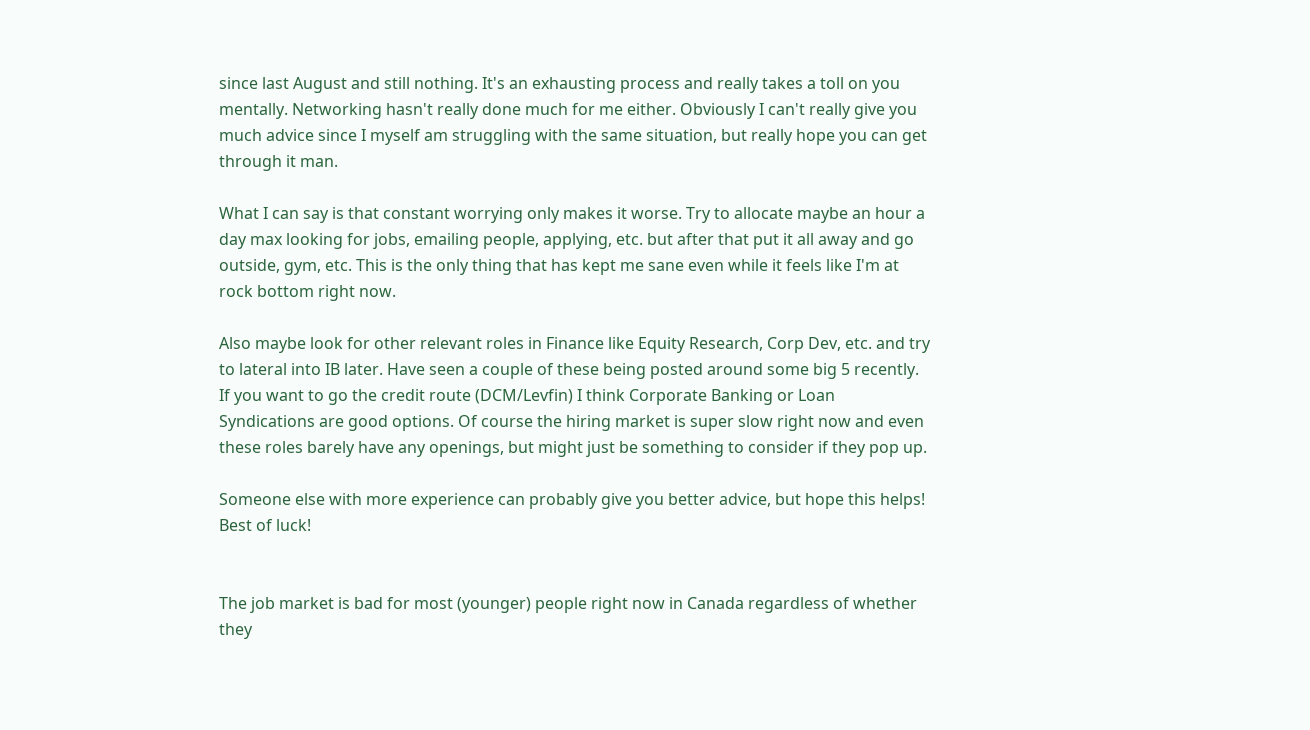since last August and still nothing. It's an exhausting process and really takes a toll on you mentally. Networking hasn't really done much for me either. Obviously I can't really give you much advice since I myself am struggling with the same situation, but really hope you can get through it man.

What I can say is that constant worrying only makes it worse. Try to allocate maybe an hour a day max looking for jobs, emailing people, applying, etc. but after that put it all away and go outside, gym, etc. This is the only thing that has kept me sane even while it feels like I'm at rock bottom right now.

Also maybe look for other relevant roles in Finance like Equity Research, Corp Dev, etc. and try to lateral into IB later. Have seen a couple of these being posted around some big 5 recently. If you want to go the credit route (DCM/Levfin) I think Corporate Banking or Loan Syndications are good options. Of course the hiring market is super slow right now and even these roles barely have any openings, but might just be something to consider if they pop up.

Someone else with more experience can probably give you better advice, but hope this helps! Best of luck!


The job market is bad for most (younger) people right now in Canada regardless of whether they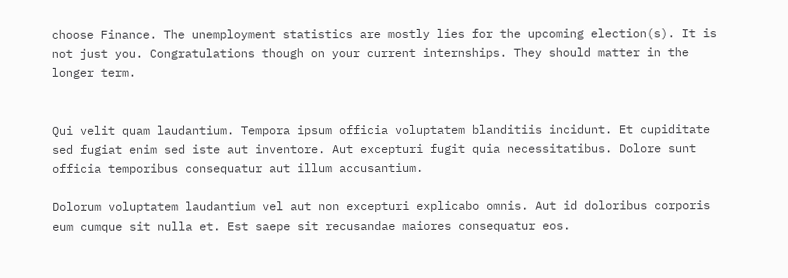choose Finance. The unemployment statistics are mostly lies for the upcoming election(s). It is not just you. Congratulations though on your current internships. They should matter in the longer term.


Qui velit quam laudantium. Tempora ipsum officia voluptatem blanditiis incidunt. Et cupiditate sed fugiat enim sed iste aut inventore. Aut excepturi fugit quia necessitatibus. Dolore sunt officia temporibus consequatur aut illum accusantium.

Dolorum voluptatem laudantium vel aut non excepturi explicabo omnis. Aut id doloribus corporis eum cumque sit nulla et. Est saepe sit recusandae maiores consequatur eos.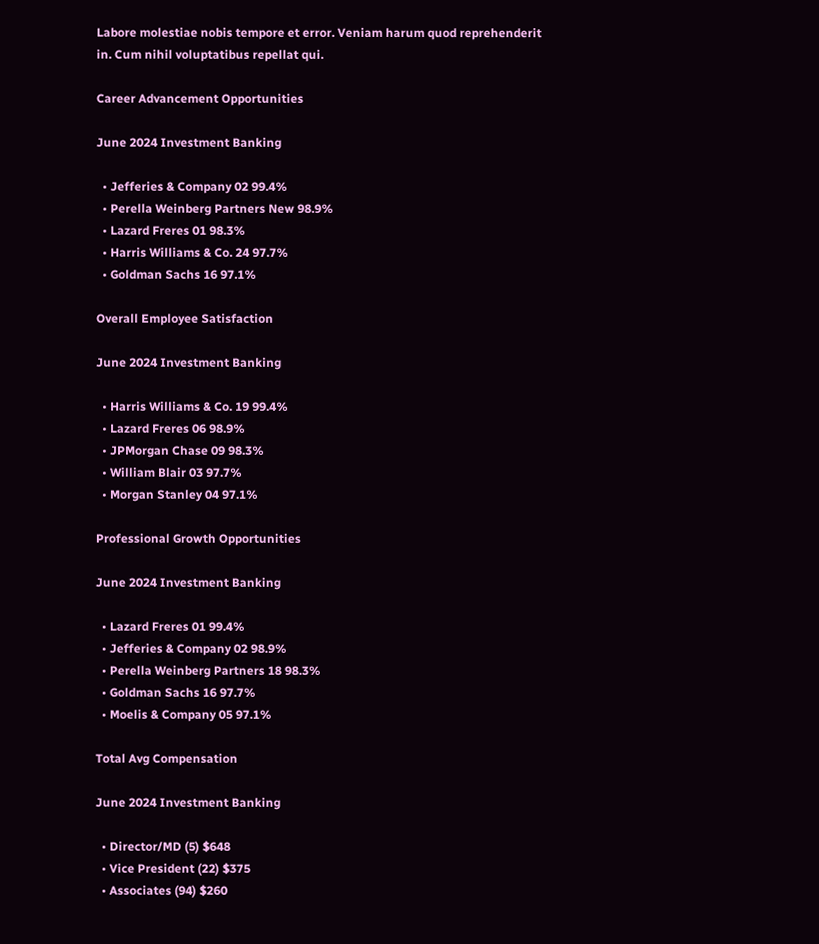Labore molestiae nobis tempore et error. Veniam harum quod reprehenderit in. Cum nihil voluptatibus repellat qui.

Career Advancement Opportunities

June 2024 Investment Banking

  • Jefferies & Company 02 99.4%
  • Perella Weinberg Partners New 98.9%
  • Lazard Freres 01 98.3%
  • Harris Williams & Co. 24 97.7%
  • Goldman Sachs 16 97.1%

Overall Employee Satisfaction

June 2024 Investment Banking

  • Harris Williams & Co. 19 99.4%
  • Lazard Freres 06 98.9%
  • JPMorgan Chase 09 98.3%
  • William Blair 03 97.7%
  • Morgan Stanley 04 97.1%

Professional Growth Opportunities

June 2024 Investment Banking

  • Lazard Freres 01 99.4%
  • Jefferies & Company 02 98.9%
  • Perella Weinberg Partners 18 98.3%
  • Goldman Sachs 16 97.7%
  • Moelis & Company 05 97.1%

Total Avg Compensation

June 2024 Investment Banking

  • Director/MD (5) $648
  • Vice President (22) $375
  • Associates (94) $260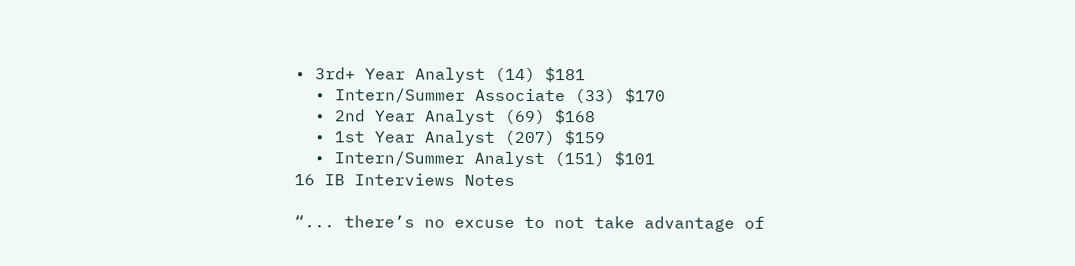• 3rd+ Year Analyst (14) $181
  • Intern/Summer Associate (33) $170
  • 2nd Year Analyst (69) $168
  • 1st Year Analyst (207) $159
  • Intern/Summer Analyst (151) $101
16 IB Interviews Notes

“... there’s no excuse to not take advantage of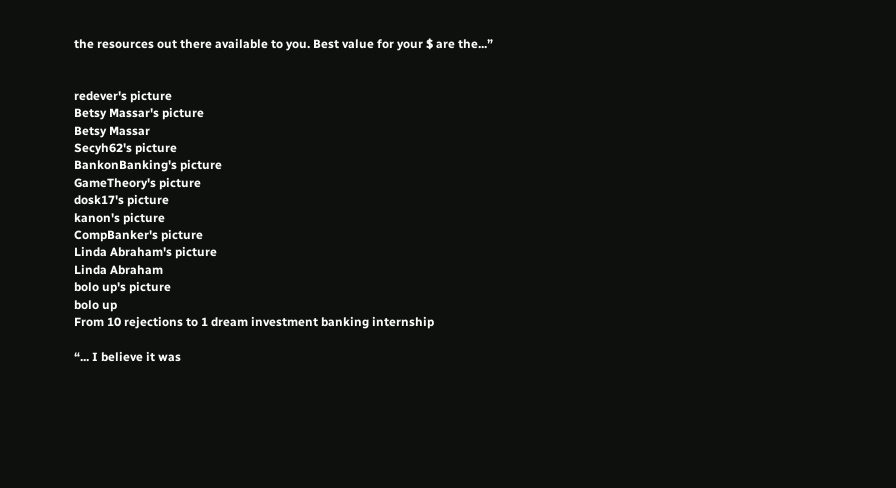the resources out there available to you. Best value for your $ are the...”


redever's picture
Betsy Massar's picture
Betsy Massar
Secyh62's picture
BankonBanking's picture
GameTheory's picture
dosk17's picture
kanon's picture
CompBanker's picture
Linda Abraham's picture
Linda Abraham
bolo up's picture
bolo up
From 10 rejections to 1 dream investment banking internship

“... I believe it was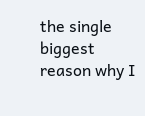the single biggest reason why I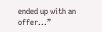ended up with an offer...”